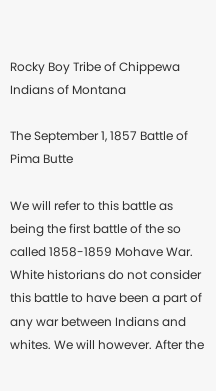Rocky Boy Tribe of Chippewa Indians of Montana

The September 1, 1857 Battle of Pima Butte

We will refer to this battle as being the first battle of the so called 1858-1859 Mohave War. White historians do not consider this battle to have been a part of any war between Indians and whites. We will however. After the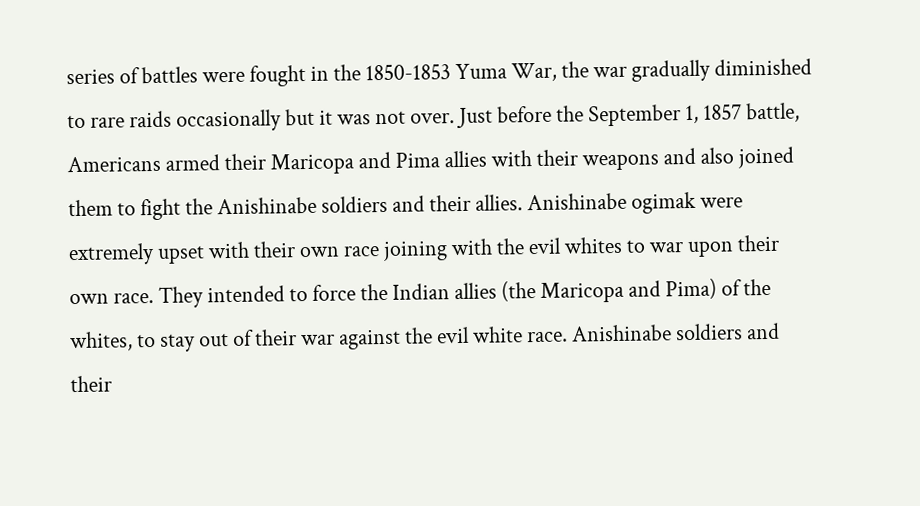series of battles were fought in the 1850-1853 Yuma War, the war gradually diminished to rare raids occasionally but it was not over. Just before the September 1, 1857 battle, Americans armed their Maricopa and Pima allies with their weapons and also joined them to fight the Anishinabe soldiers and their allies. Anishinabe ogimak were extremely upset with their own race joining with the evil whites to war upon their own race. They intended to force the Indian allies (the Maricopa and Pima) of the whites, to stay out of their war against the evil white race. Anishinabe soldiers and their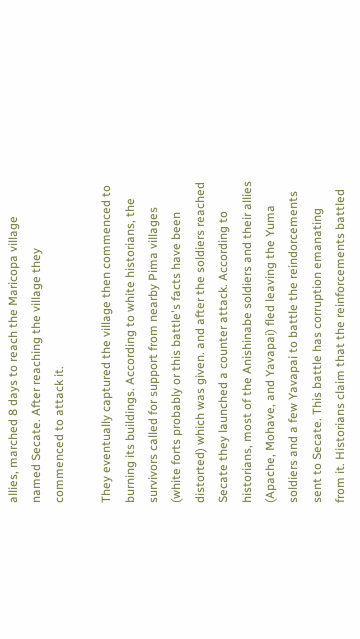allies, marched 8 days to reach the Maricopa village named Secate. After reaching the village they commenced to attack it.

They eventually captured the village then commenced to burning its buildings. According to white historians, the survivors called for support from nearby Pima villages (white forts probably or this battle's facts have been distorted) which was given. and after the soldiers reached Secate they launched a counter attack. According to historians, most of the Anishinabe soldiers and their allies (Apache, Mohave, and Yavapai) fled leaving the Yuma soldiers and a few Yavapai to battle the reindorcements sent to Secate. This battle has corruption emanating from it. Historians claim that the reinforcements battled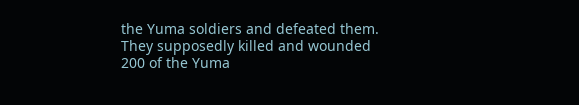the Yuma soldiers and defeated them. They supposedly killed and wounded 200 of the Yuma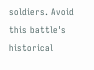soldiers. Avoid this battle's historical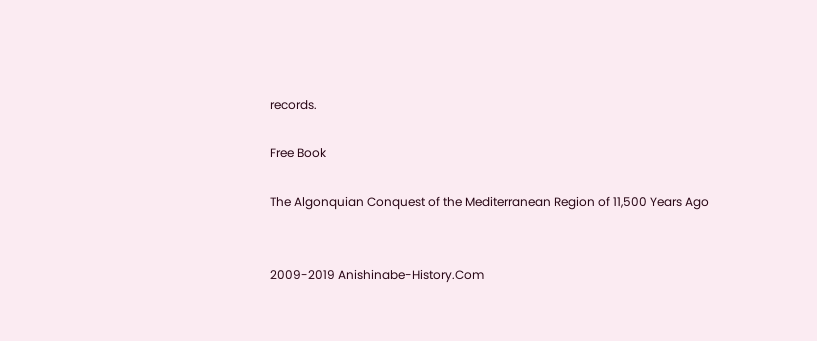records.

Free Book

The Algonquian Conquest of the Mediterranean Region of 11,500 Years Ago


2009-2019 Anishinabe-History.Com